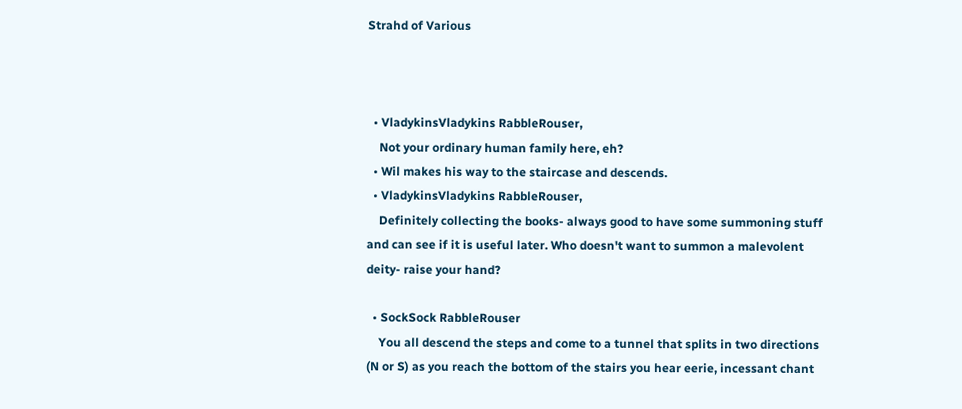Strahd of Various



  • VladykinsVladykins RabbleRouser,
    Not your ordinary human family here, eh?
  • Wil makes his way to the staircase and descends.
  • VladykinsVladykins RabbleRouser,
    Definitely collecting the books- always good to have some summoning stuff and can see if it is useful later. Who doesn't want to summon a malevolent deity- raise your hand?

  • SockSock RabbleRouser
    You all descend the steps and come to a tunnel that splits in two directions (N or S) as you reach the bottom of the stairs you hear eerie, incessant chant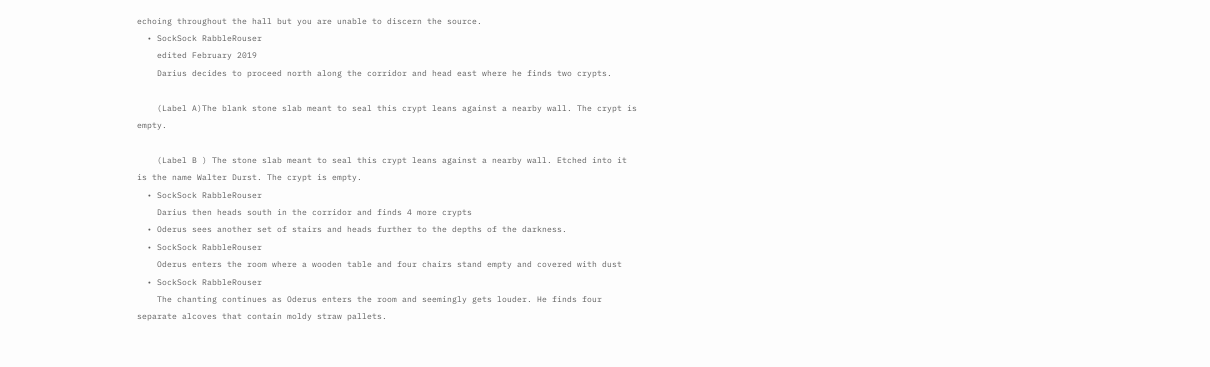echoing throughout the hall but you are unable to discern the source.
  • SockSock RabbleRouser
    edited February 2019
    Darius decides to proceed north along the corridor and head east where he finds two crypts.

    (Label A)The blank stone slab meant to seal this crypt leans against a nearby wall. The crypt is empty.

    (Label B ) The stone slab meant to seal this crypt leans against a nearby wall. Etched into it is the name Walter Durst. The crypt is empty.
  • SockSock RabbleRouser
    Darius then heads south in the corridor and finds 4 more crypts
  • Oderus sees another set of stairs and heads further to the depths of the darkness.
  • SockSock RabbleRouser
    Oderus enters the room where a wooden table and four chairs stand empty and covered with dust
  • SockSock RabbleRouser
    The chanting continues as Oderus enters the room and seemingly gets louder. He finds four separate alcoves that contain moldy straw pallets.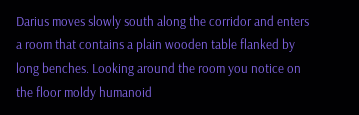Darius moves slowly south along the corridor and enters a room that contains a plain wooden table flanked by long benches. Looking around the room you notice on the floor moldy humanoid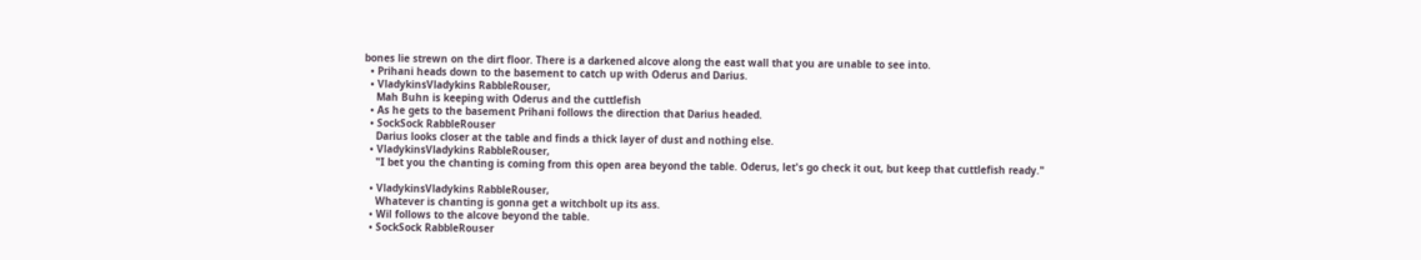bones lie strewn on the dirt floor. There is a darkened alcove along the east wall that you are unable to see into.
  • Prihani heads down to the basement to catch up with Oderus and Darius.
  • VladykinsVladykins RabbleRouser,
    Mah Buhn is keeping with Oderus and the cuttlefish
  • As he gets to the basement Prihani follows the direction that Darius headed.
  • SockSock RabbleRouser
    Darius looks closer at the table and finds a thick layer of dust and nothing else.
  • VladykinsVladykins RabbleRouser,
    "I bet you the chanting is coming from this open area beyond the table. Oderus, let's go check it out, but keep that cuttlefish ready."

  • VladykinsVladykins RabbleRouser,
    Whatever is chanting is gonna get a witchbolt up its ass.
  • Wil follows to the alcove beyond the table.
  • SockSock RabbleRouser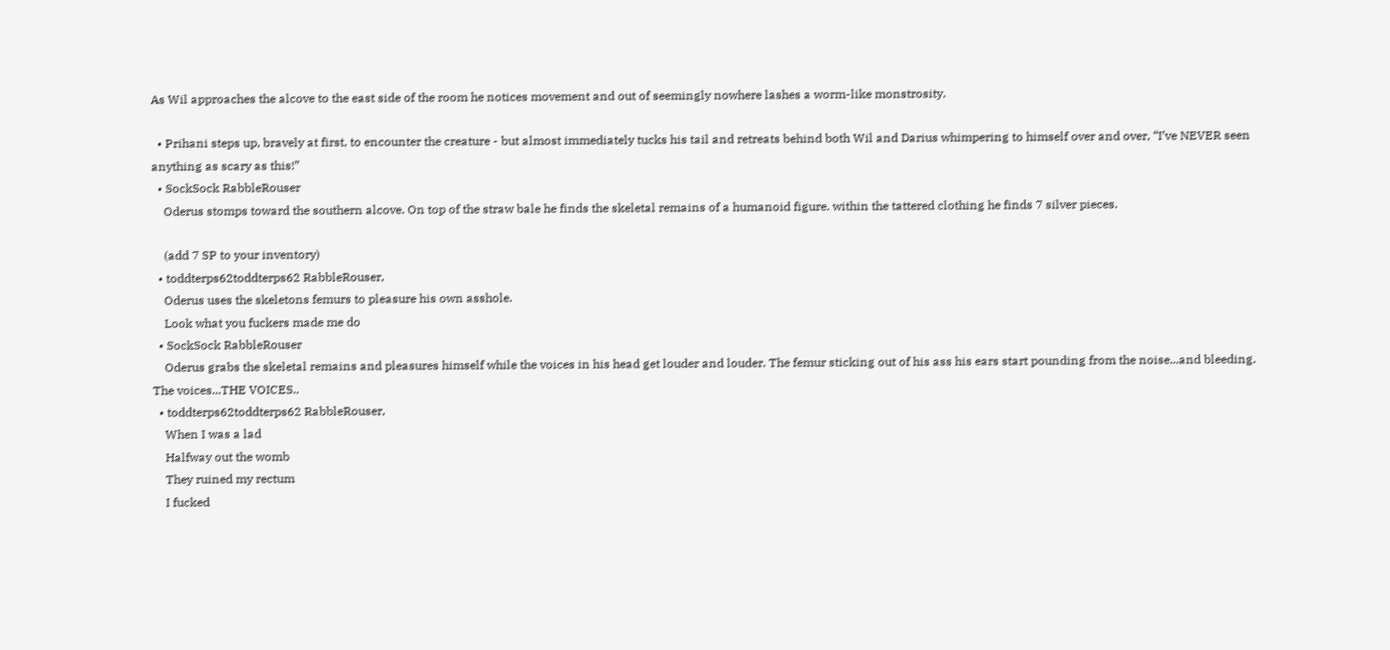As Wil approaches the alcove to the east side of the room he notices movement and out of seemingly nowhere lashes a worm-like monstrosity.

  • Prihani steps up, bravely at first, to encounter the creature - but almost immediately tucks his tail and retreats behind both Wil and Darius whimpering to himself over and over, “I’ve NEVER seen anything as scary as this!”
  • SockSock RabbleRouser
    Oderus stomps toward the southern alcove. On top of the straw bale he finds the skeletal remains of a humanoid figure. within the tattered clothing he finds 7 silver pieces.

    (add 7 SP to your inventory)
  • toddterps62toddterps62 RabbleRouser,
    Oderus uses the skeletons femurs to pleasure his own asshole.
    Look what you fuckers made me do
  • SockSock RabbleRouser
    Oderus grabs the skeletal remains and pleasures himself while the voices in his head get louder and louder. The femur sticking out of his ass his ears start pounding from the noise...and bleeding. The voices...THE VOICES..
  • toddterps62toddterps62 RabbleRouser,
    When I was a lad
    Halfway out the womb
    They ruined my rectum
    I fucked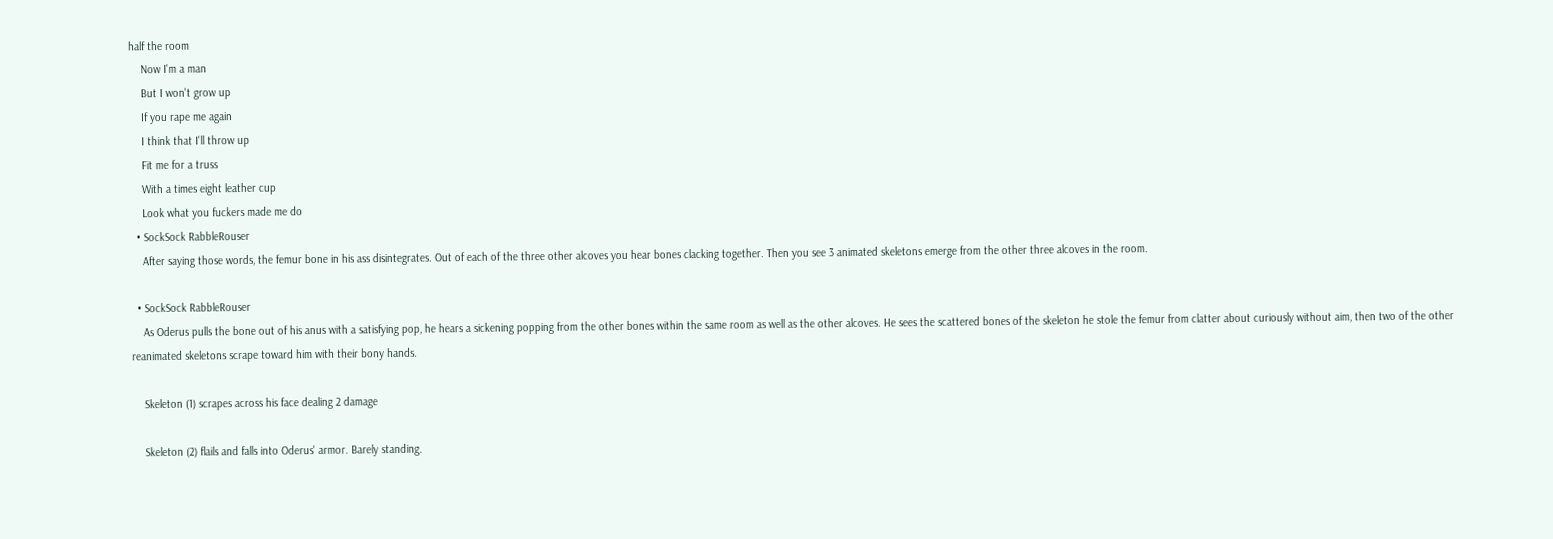half the room
    Now I'm a man
    But I won't grow up
    If you rape me again
    I think that I'll throw up
    Fit me for a truss
    With a times eight leather cup
    Look what you fuckers made me do
  • SockSock RabbleRouser
    After saying those words, the femur bone in his ass disintegrates. Out of each of the three other alcoves you hear bones clacking together. Then you see 3 animated skeletons emerge from the other three alcoves in the room.

  • SockSock RabbleRouser
    As Oderus pulls the bone out of his anus with a satisfying pop, he hears a sickening popping from the other bones within the same room as well as the other alcoves. He sees the scattered bones of the skeleton he stole the femur from clatter about curiously without aim, then two of the other reanimated skeletons scrape toward him with their bony hands.

    Skeleton (1) scrapes across his face dealing 2 damage

    Skeleton (2) flails and falls into Oderus' armor. Barely standing.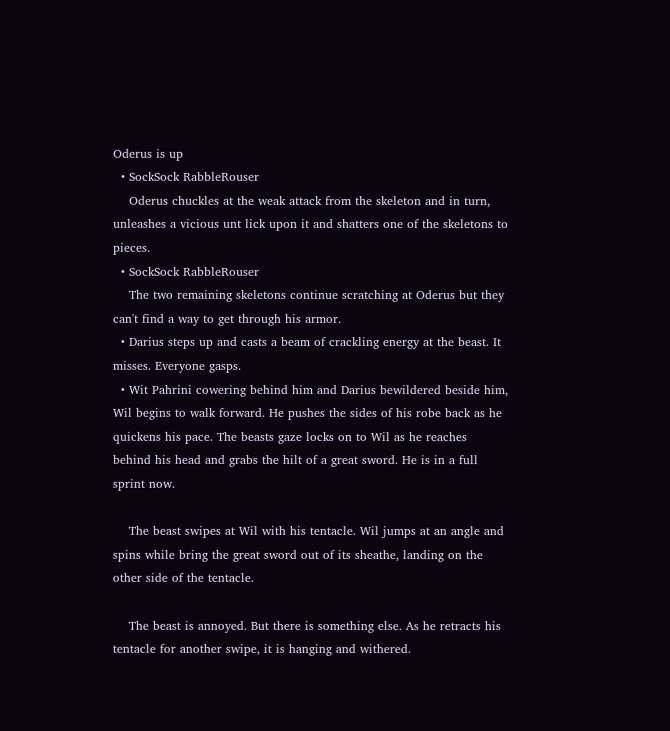Oderus is up
  • SockSock RabbleRouser
    Oderus chuckles at the weak attack from the skeleton and in turn, unleashes a vicious unt lick upon it and shatters one of the skeletons to pieces.
  • SockSock RabbleRouser
    The two remaining skeletons continue scratching at Oderus but they can't find a way to get through his armor.
  • Darius steps up and casts a beam of crackling energy at the beast. It misses. Everyone gasps.
  • Wit Pahrini cowering behind him and Darius bewildered beside him, Wil begins to walk forward. He pushes the sides of his robe back as he quickens his pace. The beasts gaze locks on to Wil as he reaches behind his head and grabs the hilt of a great sword. He is in a full sprint now.

    The beast swipes at Wil with his tentacle. Wil jumps at an angle and spins while bring the great sword out of its sheathe, landing on the other side of the tentacle.

    The beast is annoyed. But there is something else. As he retracts his tentacle for another swipe, it is hanging and withered.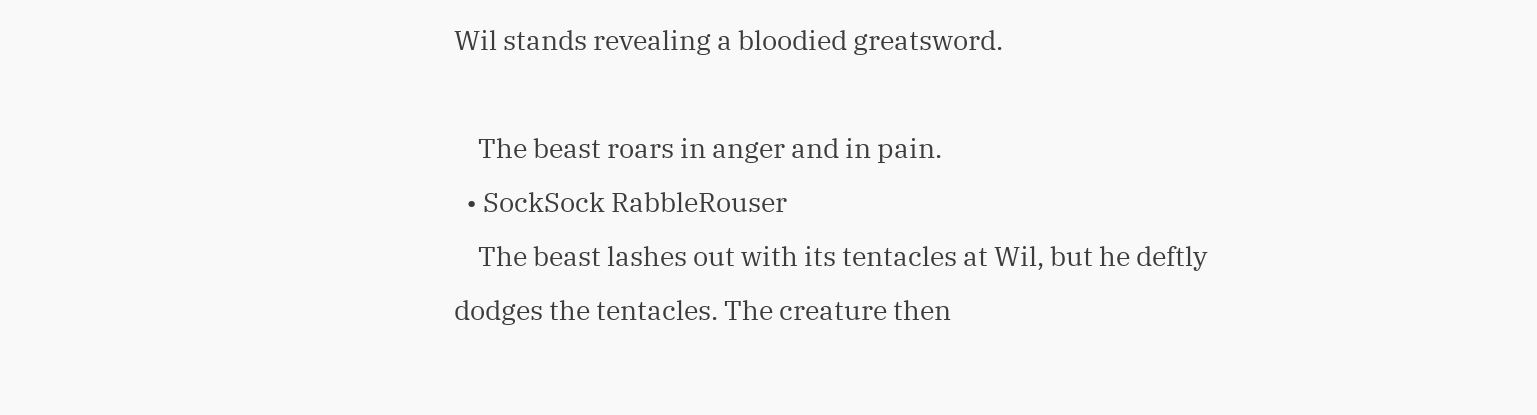Wil stands revealing a bloodied greatsword.

    The beast roars in anger and in pain.
  • SockSock RabbleRouser
    The beast lashes out with its tentacles at Wil, but he deftly dodges the tentacles. The creature then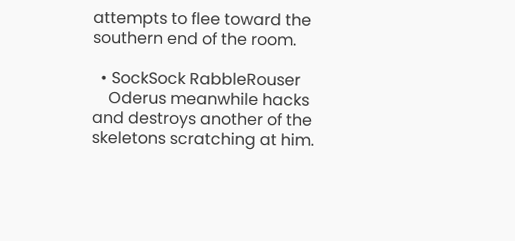attempts to flee toward the southern end of the room.

  • SockSock RabbleRouser
    Oderus meanwhile hacks and destroys another of the skeletons scratching at him.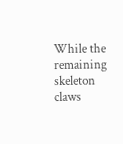While the remaining skeleton claws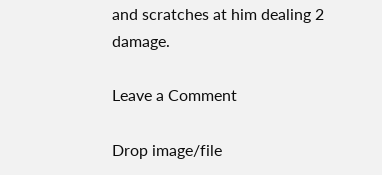and scratches at him dealing 2 damage.

Leave a Comment

Drop image/file